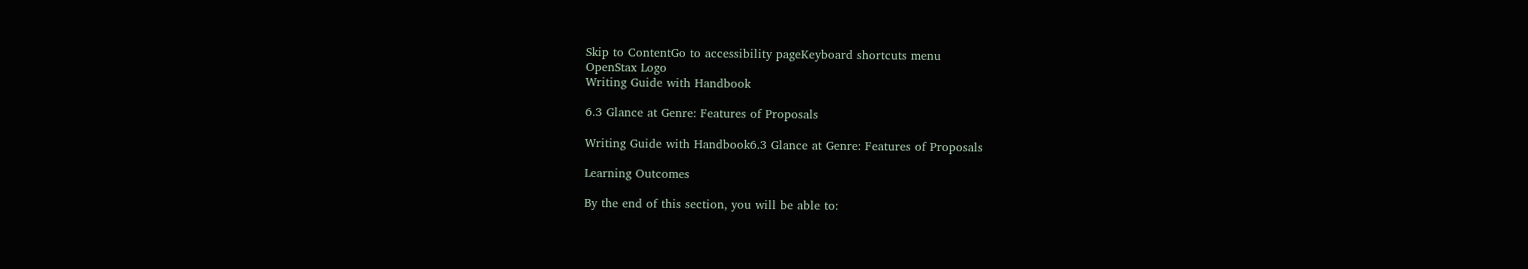Skip to ContentGo to accessibility pageKeyboard shortcuts menu
OpenStax Logo
Writing Guide with Handbook

6.3 Glance at Genre: Features of Proposals

Writing Guide with Handbook6.3 Glance at Genre: Features of Proposals

Learning Outcomes

By the end of this section, you will be able to: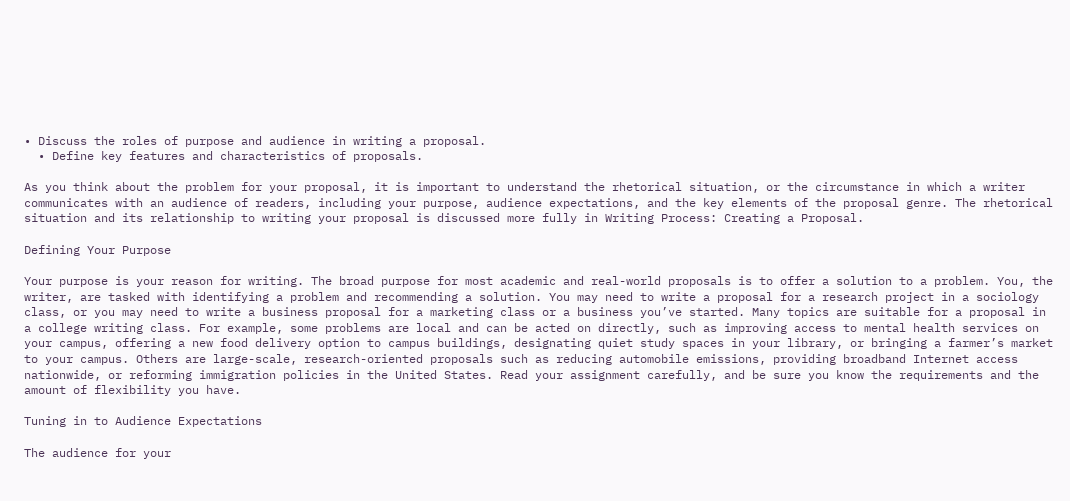• Discuss the roles of purpose and audience in writing a proposal.
  • Define key features and characteristics of proposals.

As you think about the problem for your proposal, it is important to understand the rhetorical situation, or the circumstance in which a writer communicates with an audience of readers, including your purpose, audience expectations, and the key elements of the proposal genre. The rhetorical situation and its relationship to writing your proposal is discussed more fully in Writing Process: Creating a Proposal.

Defining Your Purpose

Your purpose is your reason for writing. The broad purpose for most academic and real-world proposals is to offer a solution to a problem. You, the writer, are tasked with identifying a problem and recommending a solution. You may need to write a proposal for a research project in a sociology class, or you may need to write a business proposal for a marketing class or a business you’ve started. Many topics are suitable for a proposal in a college writing class. For example, some problems are local and can be acted on directly, such as improving access to mental health services on your campus, offering a new food delivery option to campus buildings, designating quiet study spaces in your library, or bringing a farmer’s market to your campus. Others are large-scale, research-oriented proposals such as reducing automobile emissions, providing broadband Internet access nationwide, or reforming immigration policies in the United States. Read your assignment carefully, and be sure you know the requirements and the amount of flexibility you have.

Tuning in to Audience Expectations

The audience for your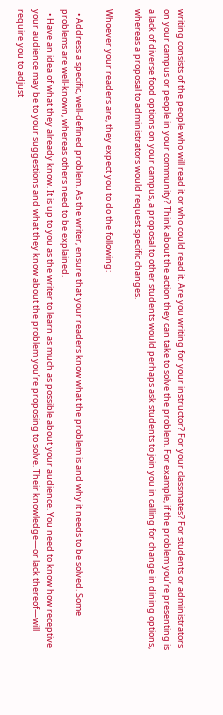writing consists of the people who will read it or who could read it. Are you writing for your instructor? For your classmates? For students or administrators on your campus or people in your community? Think about the action they can take to solve the problem. For example, if the problem you’re presenting is a lack of diverse food options on your campus, a proposal to other students would perhaps ask students to join you in calling for change in dining options, whereas a proposal to administrators would request specific changes.

Whoever your readers are, they expect you to do the following:

  • Address a specific, well-defined problem. As the writer, ensure that your readers know what the problem is and why it needs to be solved. Some problems are well-known, whereas others need to be explained.
  • Have an idea of what they already know. It is up to you as the writer to learn as much as possible about your audience. You need to know how receptive your audience may be to your suggestions and what they know about the problem you’re proposing to solve. Their knowledge—or lack thereof—will require you to adjust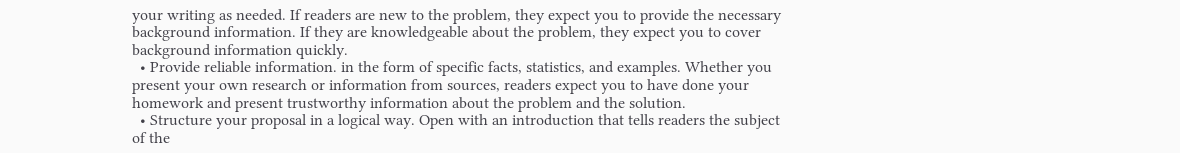your writing as needed. If readers are new to the problem, they expect you to provide the necessary background information. If they are knowledgeable about the problem, they expect you to cover background information quickly.
  • Provide reliable information. in the form of specific facts, statistics, and examples. Whether you present your own research or information from sources, readers expect you to have done your homework and present trustworthy information about the problem and the solution.
  • Structure your proposal in a logical way. Open with an introduction that tells readers the subject of the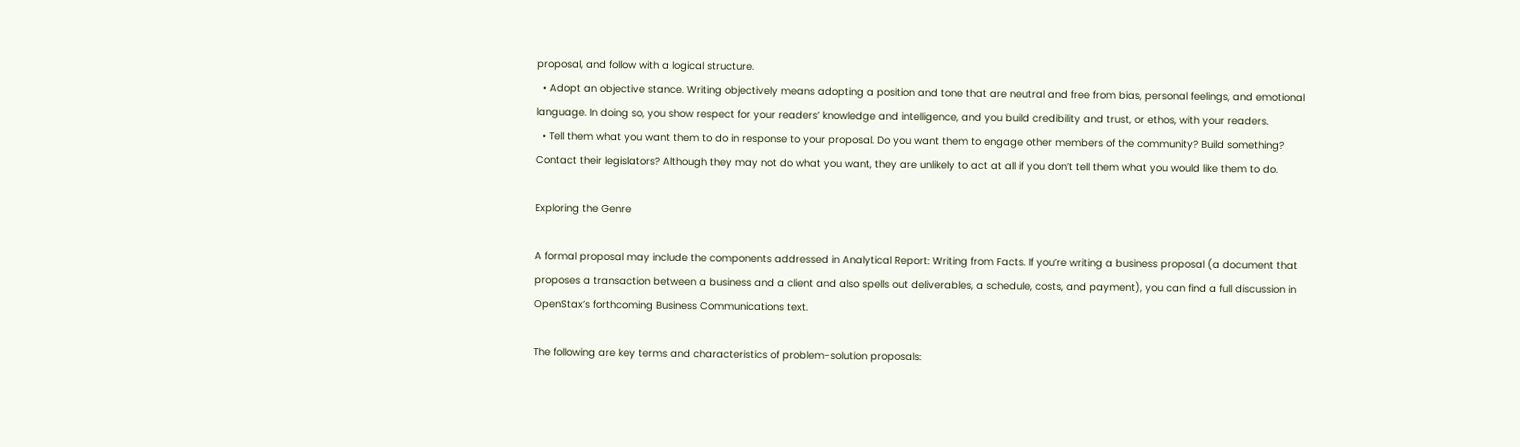proposal, and follow with a logical structure.
  • Adopt an objective stance. Writing objectively means adopting a position and tone that are neutral and free from bias, personal feelings, and emotional language. In doing so, you show respect for your readers’ knowledge and intelligence, and you build credibility and trust, or ethos, with your readers.
  • Tell them what you want them to do in response to your proposal. Do you want them to engage other members of the community? Build something? Contact their legislators? Although they may not do what you want, they are unlikely to act at all if you don’t tell them what you would like them to do.

Exploring the Genre

A formal proposal may include the components addressed in Analytical Report: Writing from Facts. If you’re writing a business proposal (a document that proposes a transaction between a business and a client and also spells out deliverables, a schedule, costs, and payment), you can find a full discussion in OpenStax’s forthcoming Business Communications text.

The following are key terms and characteristics of problem-solution proposals: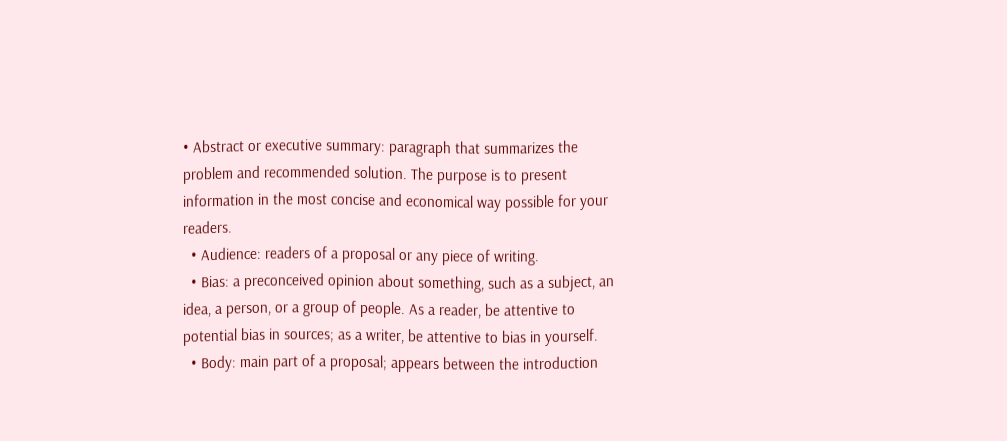• Abstract or executive summary: paragraph that summarizes the problem and recommended solution. The purpose is to present information in the most concise and economical way possible for your readers.
  • Audience: readers of a proposal or any piece of writing.
  • Bias: a preconceived opinion about something, such as a subject, an idea, a person, or a group of people. As a reader, be attentive to potential bias in sources; as a writer, be attentive to bias in yourself.
  • Body: main part of a proposal; appears between the introduction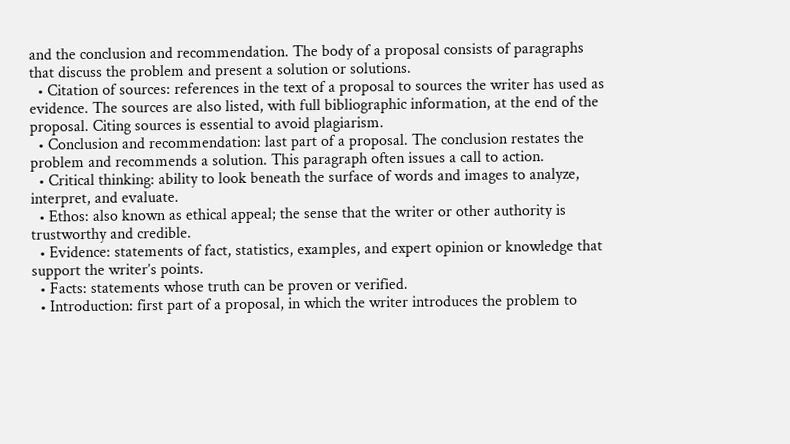and the conclusion and recommendation. The body of a proposal consists of paragraphs that discuss the problem and present a solution or solutions.
  • Citation of sources: references in the text of a proposal to sources the writer has used as evidence. The sources are also listed, with full bibliographic information, at the end of the proposal. Citing sources is essential to avoid plagiarism.
  • Conclusion and recommendation: last part of a proposal. The conclusion restates the problem and recommends a solution. This paragraph often issues a call to action.
  • Critical thinking: ability to look beneath the surface of words and images to analyze, interpret, and evaluate.
  • Ethos: also known as ethical appeal; the sense that the writer or other authority is trustworthy and credible.
  • Evidence: statements of fact, statistics, examples, and expert opinion or knowledge that support the writer’s points.
  • Facts: statements whose truth can be proven or verified.
  • Introduction: first part of a proposal, in which the writer introduces the problem to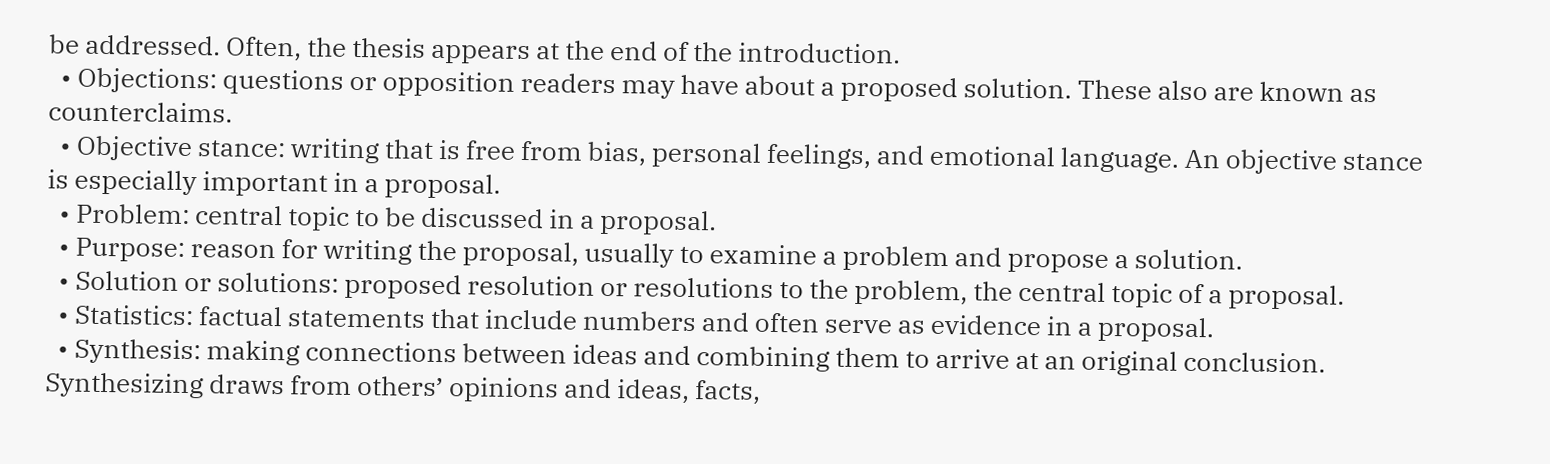be addressed. Often, the thesis appears at the end of the introduction.
  • Objections: questions or opposition readers may have about a proposed solution. These also are known as counterclaims.
  • Objective stance: writing that is free from bias, personal feelings, and emotional language. An objective stance is especially important in a proposal.
  • Problem: central topic to be discussed in a proposal.
  • Purpose: reason for writing the proposal, usually to examine a problem and propose a solution.
  • Solution or solutions: proposed resolution or resolutions to the problem, the central topic of a proposal.
  • Statistics: factual statements that include numbers and often serve as evidence in a proposal.
  • Synthesis: making connections between ideas and combining them to arrive at an original conclusion. Synthesizing draws from others’ opinions and ideas, facts,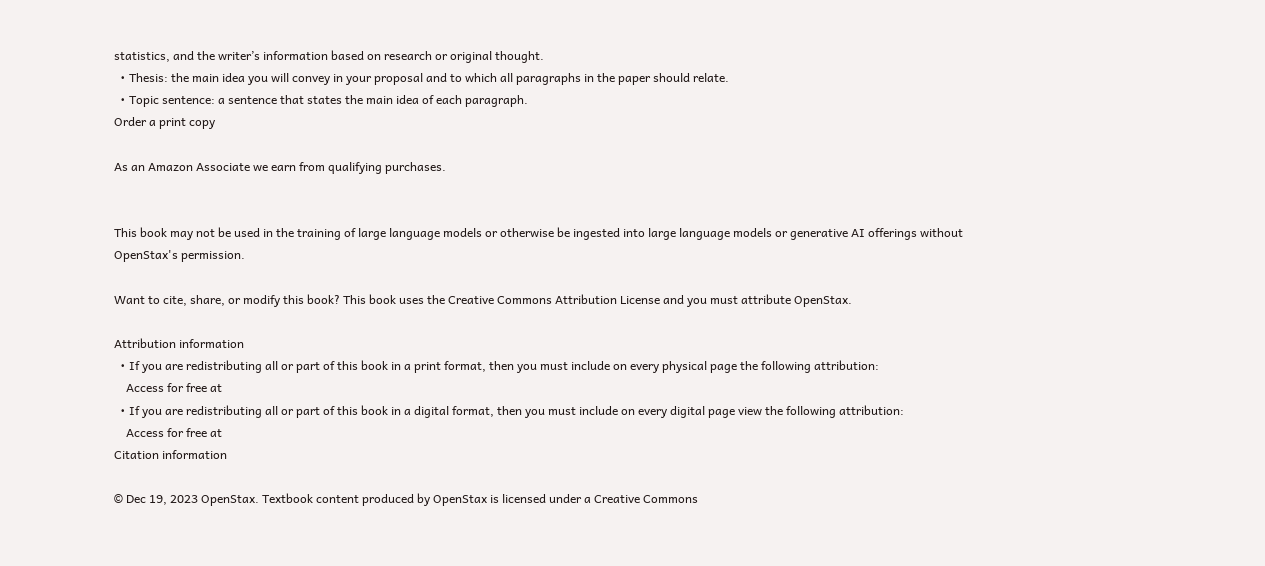statistics, and the writer’s information based on research or original thought.
  • Thesis: the main idea you will convey in your proposal and to which all paragraphs in the paper should relate.
  • Topic sentence: a sentence that states the main idea of each paragraph.
Order a print copy

As an Amazon Associate we earn from qualifying purchases.


This book may not be used in the training of large language models or otherwise be ingested into large language models or generative AI offerings without OpenStax's permission.

Want to cite, share, or modify this book? This book uses the Creative Commons Attribution License and you must attribute OpenStax.

Attribution information
  • If you are redistributing all or part of this book in a print format, then you must include on every physical page the following attribution:
    Access for free at
  • If you are redistributing all or part of this book in a digital format, then you must include on every digital page view the following attribution:
    Access for free at
Citation information

© Dec 19, 2023 OpenStax. Textbook content produced by OpenStax is licensed under a Creative Commons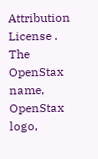Attribution License . The OpenStax name, OpenStax logo,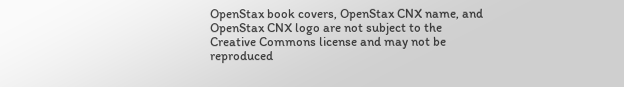OpenStax book covers, OpenStax CNX name, and OpenStax CNX logo are not subject to the Creative Commons license and may not be reproduced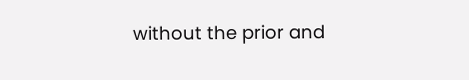without the prior and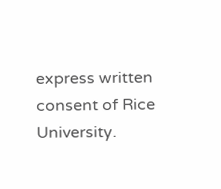express written consent of Rice University.